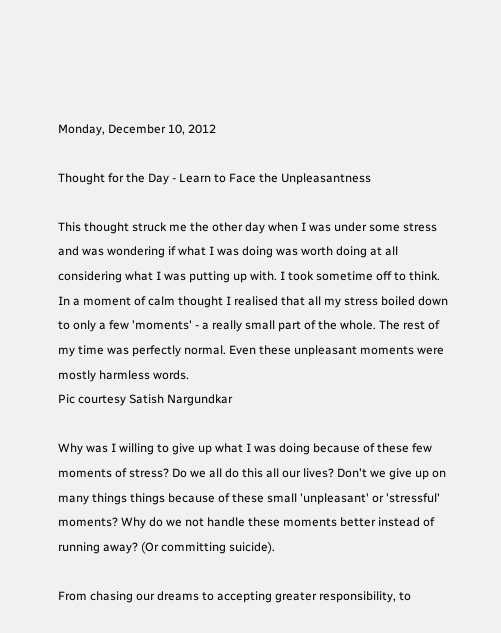Monday, December 10, 2012

Thought for the Day - Learn to Face the Unpleasantness

This thought struck me the other day when I was under some stress and was wondering if what I was doing was worth doing at all considering what I was putting up with. I took sometime off to think. In a moment of calm thought I realised that all my stress boiled down to only a few 'moments' - a really small part of the whole. The rest of my time was perfectly normal. Even these unpleasant moments were mostly harmless words.
Pic courtesy Satish Nargundkar

Why was I willing to give up what I was doing because of these few moments of stress? Do we all do this all our lives? Don't we give up on many things things because of these small 'unpleasant' or 'stressful' moments? Why do we not handle these moments better instead of running away? (Or committing suicide).

From chasing our dreams to accepting greater responsibility, to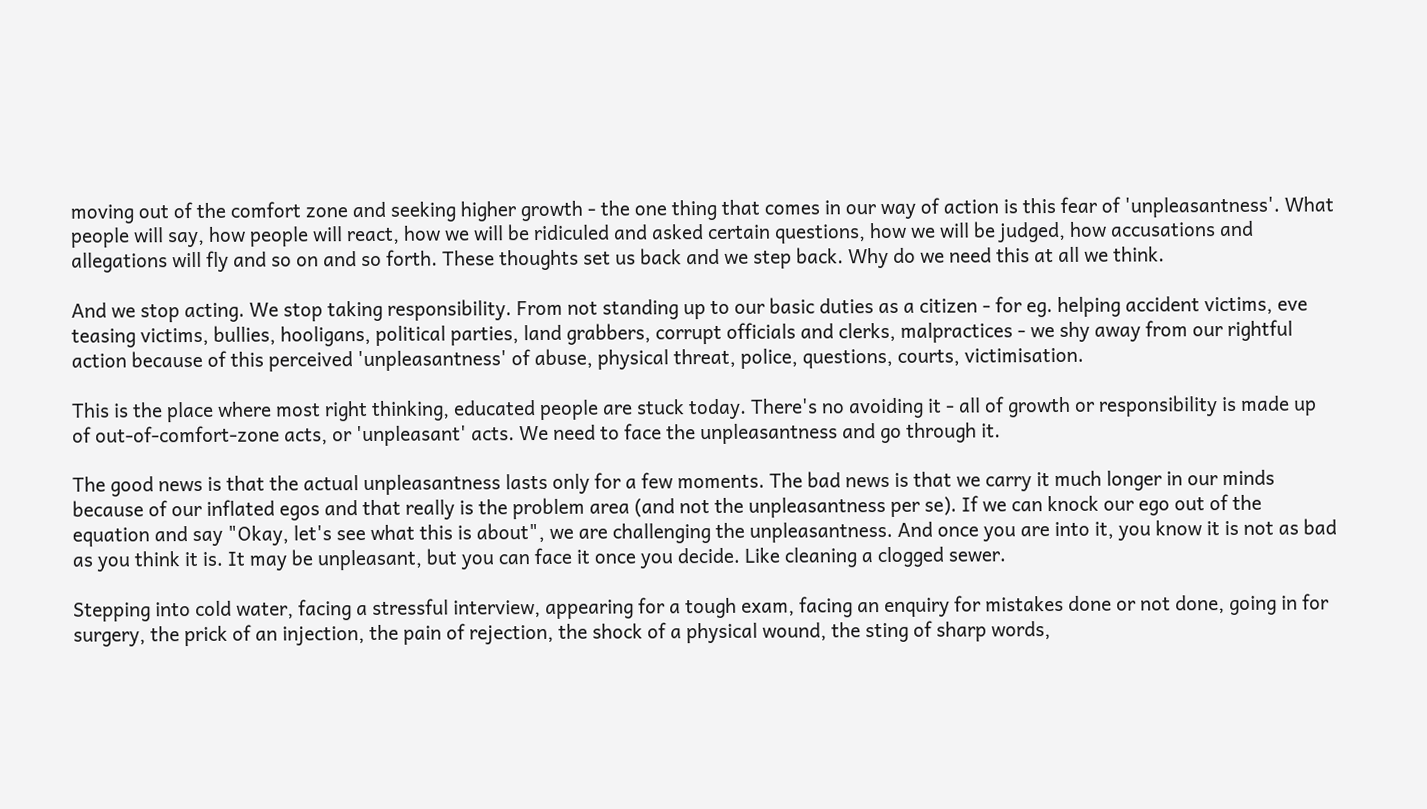moving out of the comfort zone and seeking higher growth - the one thing that comes in our way of action is this fear of 'unpleasantness'. What people will say, how people will react, how we will be ridiculed and asked certain questions, how we will be judged, how accusations and allegations will fly and so on and so forth. These thoughts set us back and we step back. Why do we need this at all we think.

And we stop acting. We stop taking responsibility. From not standing up to our basic duties as a citizen - for eg. helping accident victims, eve teasing victims, bullies, hooligans, political parties, land grabbers, corrupt officials and clerks, malpractices - we shy away from our rightful action because of this perceived 'unpleasantness' of abuse, physical threat, police, questions, courts, victimisation.

This is the place where most right thinking, educated people are stuck today. There's no avoiding it - all of growth or responsibility is made up of out-of-comfort-zone acts, or 'unpleasant' acts. We need to face the unpleasantness and go through it.

The good news is that the actual unpleasantness lasts only for a few moments. The bad news is that we carry it much longer in our minds because of our inflated egos and that really is the problem area (and not the unpleasantness per se). If we can knock our ego out of the equation and say "Okay, let's see what this is about", we are challenging the unpleasantness. And once you are into it, you know it is not as bad as you think it is. It may be unpleasant, but you can face it once you decide. Like cleaning a clogged sewer.

Stepping into cold water, facing a stressful interview, appearing for a tough exam, facing an enquiry for mistakes done or not done, going in for surgery, the prick of an injection, the pain of rejection, the shock of a physical wound, the sting of sharp words,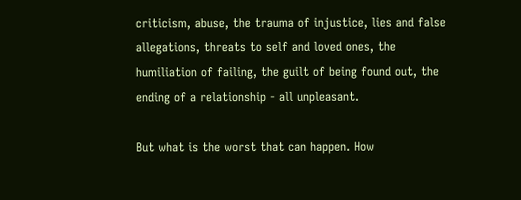criticism, abuse, the trauma of injustice, lies and false allegations, threats to self and loved ones, the humiliation of failing, the guilt of being found out, the ending of a relationship - all unpleasant.

But what is the worst that can happen. How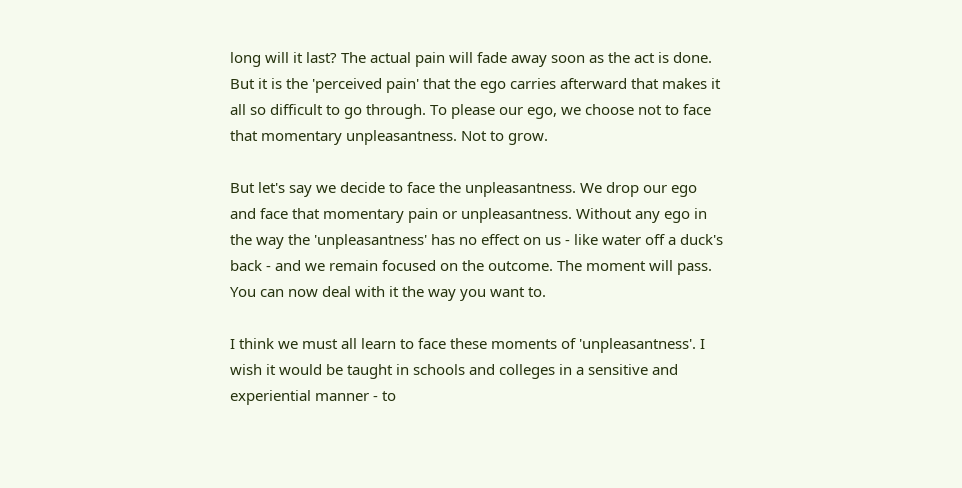long will it last? The actual pain will fade away soon as the act is done. But it is the 'perceived pain' that the ego carries afterward that makes it all so difficult to go through. To please our ego, we choose not to face that momentary unpleasantness. Not to grow.

But let's say we decide to face the unpleasantness. We drop our ego and face that momentary pain or unpleasantness. Without any ego in the way the 'unpleasantness' has no effect on us - like water off a duck's back - and we remain focused on the outcome. The moment will pass. You can now deal with it the way you want to.

I think we must all learn to face these moments of 'unpleasantness'. I wish it would be taught in schools and colleges in a sensitive and experiential manner - to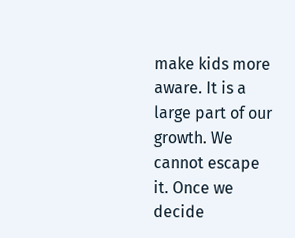make kids more aware. It is a large part of our growth. We cannot escape it. Once we decide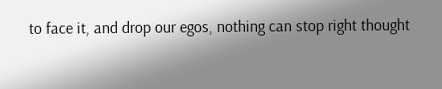to face it, and drop our egos, nothing can stop right thought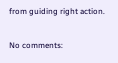from guiding right action.

No comments: